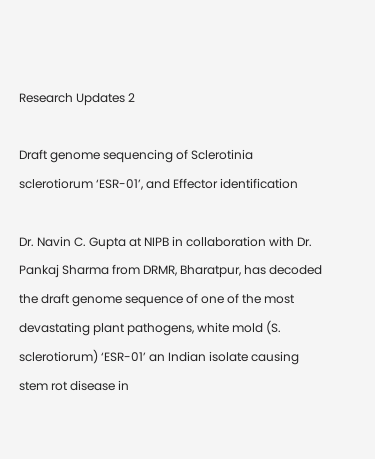Research Updates 2

Draft genome sequencing of Sclerotinia sclerotiorum ‘ESR-01’, and Effector identification

Dr. Navin C. Gupta at NIPB in collaboration with Dr. Pankaj Sharma from DRMR, Bharatpur, has decoded the draft genome sequence of one of the most devastating plant pathogens, white mold (S. sclerotiorum) ‘ESR-01’ an Indian isolate causing stem rot disease in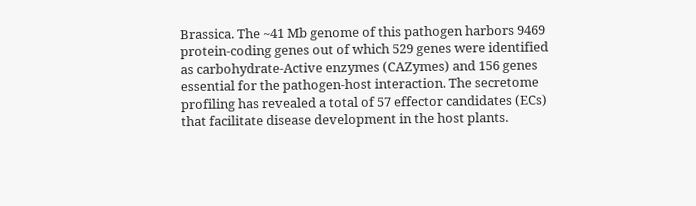Brassica. The ~41 Mb genome of this pathogen harbors 9469 protein-coding genes out of which 529 genes were identified as carbohydrate-Active enzymes (CAZymes) and 156 genes essential for the pathogen-host interaction. The secretome profiling has revealed a total of 57 effector candidates (ECs) that facilitate disease development in the host plants.